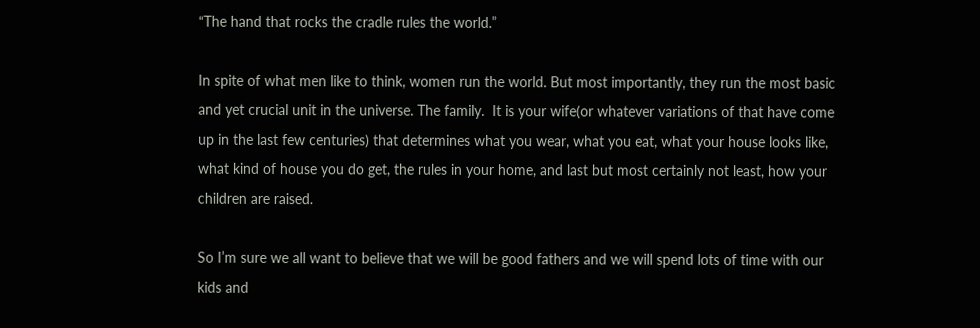“The hand that rocks the cradle rules the world.”

In spite of what men like to think, women run the world. But most importantly, they run the most basic and yet crucial unit in the universe. The family.  It is your wife(or whatever variations of that have come up in the last few centuries) that determines what you wear, what you eat, what your house looks like, what kind of house you do get, the rules in your home, and last but most certainly not least, how your children are raised.

So I’m sure we all want to believe that we will be good fathers and we will spend lots of time with our kids and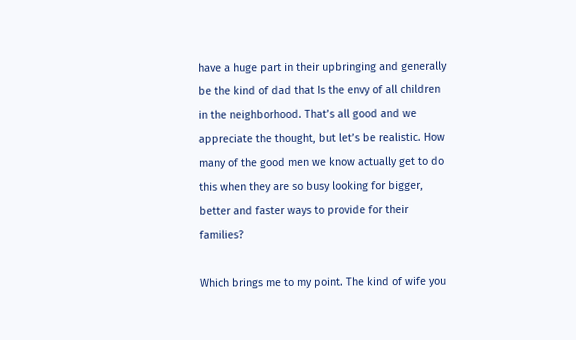have a huge part in their upbringing and generally be the kind of dad that Is the envy of all children in the neighborhood. That’s all good and we appreciate the thought, but let’s be realistic. How many of the good men we know actually get to do this when they are so busy looking for bigger, better and faster ways to provide for their families?

Which brings me to my point. The kind of wife you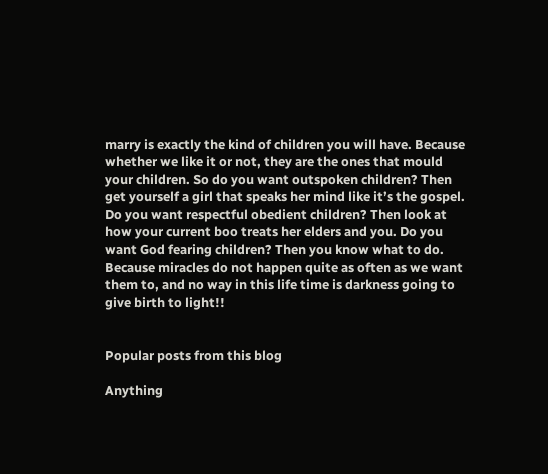marry is exactly the kind of children you will have. Because whether we like it or not, they are the ones that mould your children. So do you want outspoken children? Then get yourself a girl that speaks her mind like it’s the gospel. Do you want respectful obedient children? Then look at how your current boo treats her elders and you. Do you want God fearing children? Then you know what to do. Because miracles do not happen quite as often as we want them to, and no way in this life time is darkness going to give birth to light!!


Popular posts from this blog

Anything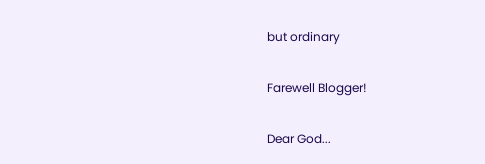but ordinary

Farewell Blogger!

Dear God...